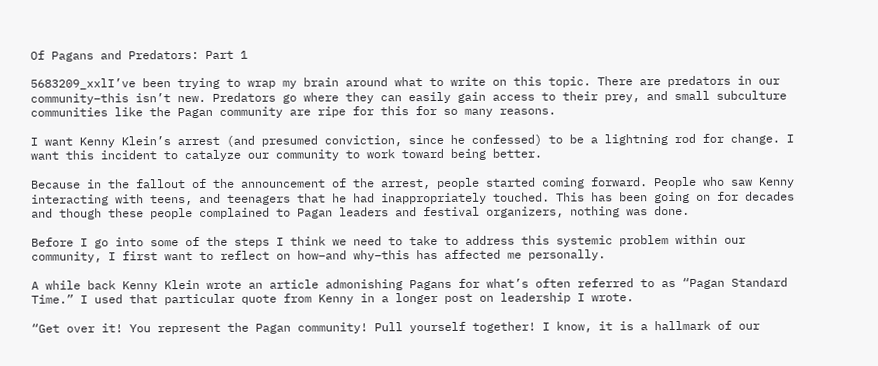Of Pagans and Predators: Part 1

5683209_xxlI’ve been trying to wrap my brain around what to write on this topic. There are predators in our community–this isn’t new. Predators go where they can easily gain access to their prey, and small subculture communities like the Pagan community are ripe for this for so many reasons.

I want Kenny Klein’s arrest (and presumed conviction, since he confessed) to be a lightning rod for change. I want this incident to catalyze our community to work toward being better.

Because in the fallout of the announcement of the arrest, people started coming forward. People who saw Kenny interacting with teens, and teenagers that he had inappropriately touched. This has been going on for decades and though these people complained to Pagan leaders and festival organizers, nothing was done.

Before I go into some of the steps I think we need to take to address this systemic problem within our community, I first want to reflect on how–and why–this has affected me personally.

A while back Kenny Klein wrote an article admonishing Pagans for what’s often referred to as “Pagan Standard Time.” I used that particular quote from Kenny in a longer post on leadership I wrote.

“Get over it! You represent the Pagan community! Pull yourself together! I know, it is a hallmark of our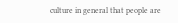culture in general that people are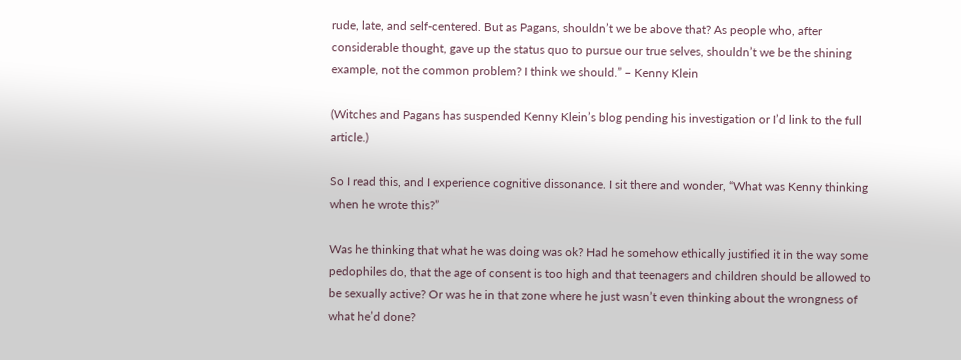rude, late, and self-centered. But as Pagans, shouldn’t we be above that? As people who, after considerable thought, gave up the status quo to pursue our true selves, shouldn’t we be the shining example, not the common problem? I think we should.” – Kenny Klein

(Witches and Pagans has suspended Kenny Klein’s blog pending his investigation or I’d link to the full article.)

So I read this, and I experience cognitive dissonance. I sit there and wonder, “What was Kenny thinking when he wrote this?”

Was he thinking that what he was doing was ok? Had he somehow ethically justified it in the way some pedophiles do, that the age of consent is too high and that teenagers and children should be allowed to be sexually active? Or was he in that zone where he just wasn’t even thinking about the wrongness of what he’d done?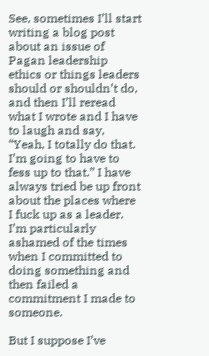See, sometimes I’ll start writing a blog post about an issue of Pagan leadership ethics or things leaders should or shouldn’t do, and then I’ll reread what I wrote and I have to laugh and say, “Yeah, I totally do that. I’m going to have to fess up to that.” I have always tried be up front about the places where I fuck up as a leader. I’m particularly ashamed of the times when I committed to doing something and then failed a commitment I made to someone.

But I suppose I’ve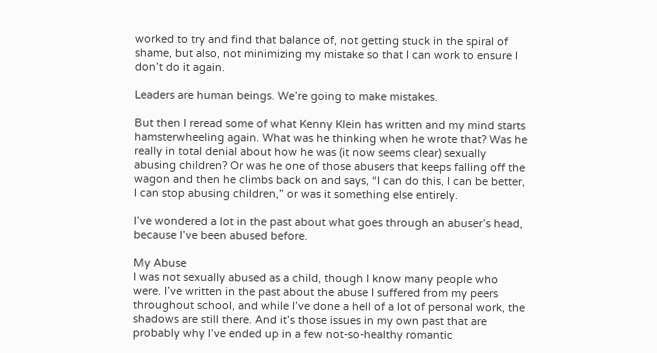worked to try and find that balance of, not getting stuck in the spiral of shame, but also, not minimizing my mistake so that I can work to ensure I don’t do it again.

Leaders are human beings. We’re going to make mistakes.

But then I reread some of what Kenny Klein has written and my mind starts hamsterwheeling again. What was he thinking when he wrote that? Was he really in total denial about how he was (it now seems clear) sexually abusing children? Or was he one of those abusers that keeps falling off the wagon and then he climbs back on and says, “I can do this, I can be better, I can stop abusing children,” or was it something else entirely.

I’ve wondered a lot in the past about what goes through an abuser’s head, because I’ve been abused before.

My Abuse
I was not sexually abused as a child, though I know many people who were. I’ve written in the past about the abuse I suffered from my peers throughout school, and while I’ve done a hell of a lot of personal work, the shadows are still there. And it’s those issues in my own past that are probably why I’ve ended up in a few not-so-healthy romantic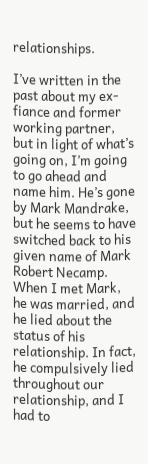relationships.

I’ve written in the past about my ex-fiance and former working partner, but in light of what’s going on, I’m going to go ahead and name him. He’s gone by Mark Mandrake, but he seems to have switched back to his given name of Mark Robert Necamp. When I met Mark, he was married, and he lied about the status of his relationship. In fact, he compulsively lied throughout our relationship, and I had to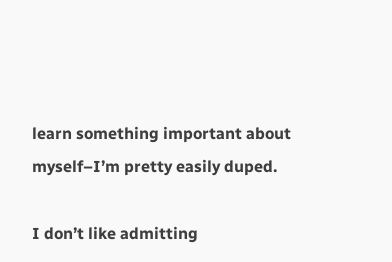learn something important about myself–I’m pretty easily duped.

I don’t like admitting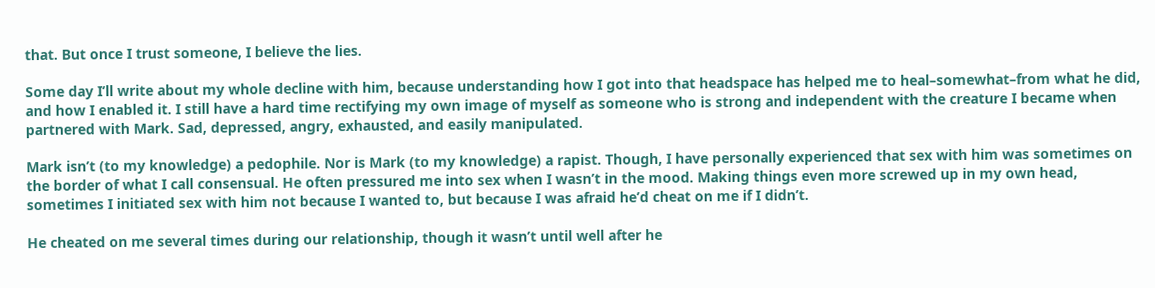that. But once I trust someone, I believe the lies.

Some day I’ll write about my whole decline with him, because understanding how I got into that headspace has helped me to heal–somewhat–from what he did, and how I enabled it. I still have a hard time rectifying my own image of myself as someone who is strong and independent with the creature I became when partnered with Mark. Sad, depressed, angry, exhausted, and easily manipulated.

Mark isn’t (to my knowledge) a pedophile. Nor is Mark (to my knowledge) a rapist. Though, I have personally experienced that sex with him was sometimes on the border of what I call consensual. He often pressured me into sex when I wasn’t in the mood. Making things even more screwed up in my own head, sometimes I initiated sex with him not because I wanted to, but because I was afraid he’d cheat on me if I didn’t.

He cheated on me several times during our relationship, though it wasn’t until well after he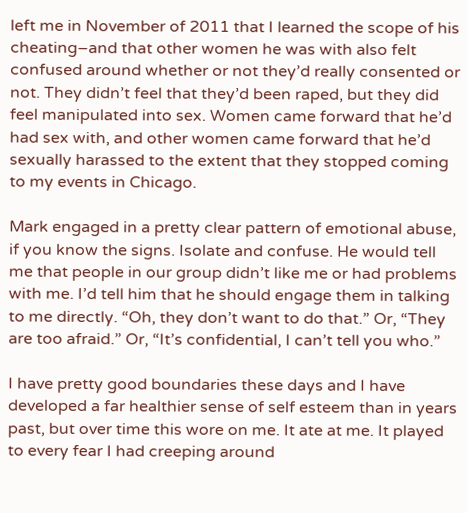left me in November of 2011 that I learned the scope of his cheating–and that other women he was with also felt confused around whether or not they’d really consented or not. They didn’t feel that they’d been raped, but they did feel manipulated into sex. Women came forward that he’d had sex with, and other women came forward that he’d sexually harassed to the extent that they stopped coming to my events in Chicago.

Mark engaged in a pretty clear pattern of emotional abuse, if you know the signs. Isolate and confuse. He would tell me that people in our group didn’t like me or had problems with me. I’d tell him that he should engage them in talking to me directly. “Oh, they don’t want to do that.” Or, “They are too afraid.” Or, “It’s confidential, I can’t tell you who.”

I have pretty good boundaries these days and I have developed a far healthier sense of self esteem than in years past, but over time this wore on me. It ate at me. It played to every fear I had creeping around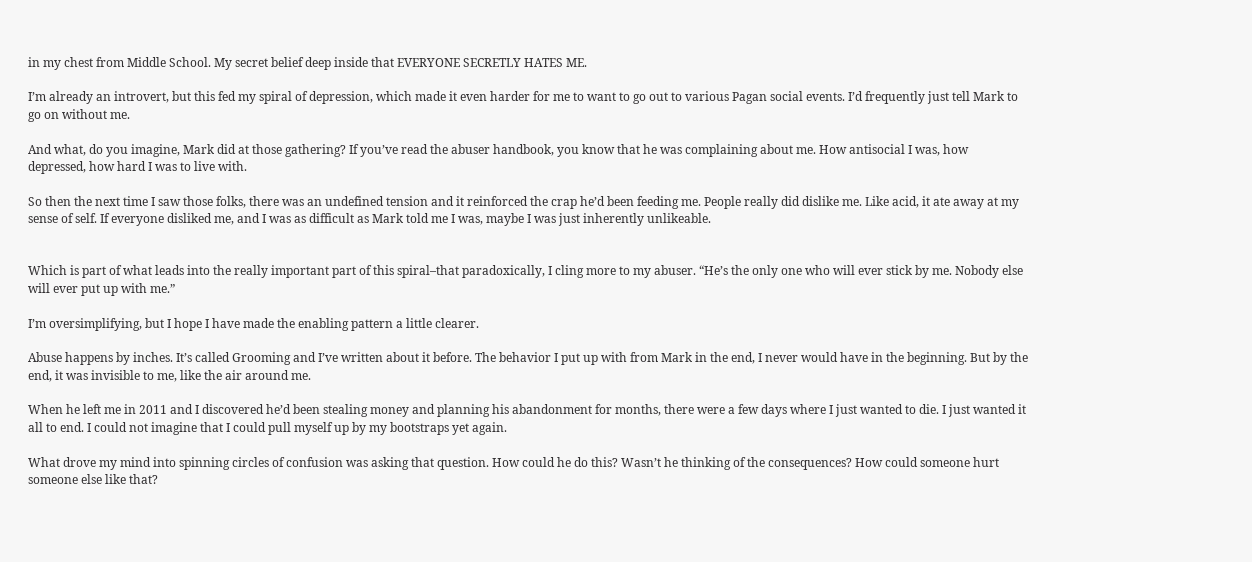in my chest from Middle School. My secret belief deep inside that EVERYONE SECRETLY HATES ME.

I’m already an introvert, but this fed my spiral of depression, which made it even harder for me to want to go out to various Pagan social events. I’d frequently just tell Mark to go on without me.

And what, do you imagine, Mark did at those gathering? If you’ve read the abuser handbook, you know that he was complaining about me. How antisocial I was, how depressed, how hard I was to live with.

So then the next time I saw those folks, there was an undefined tension and it reinforced the crap he’d been feeding me. People really did dislike me. Like acid, it ate away at my sense of self. If everyone disliked me, and I was as difficult as Mark told me I was, maybe I was just inherently unlikeable.


Which is part of what leads into the really important part of this spiral–that paradoxically, I cling more to my abuser. “He’s the only one who will ever stick by me. Nobody else will ever put up with me.”

I’m oversimplifying, but I hope I have made the enabling pattern a little clearer.

Abuse happens by inches. It’s called Grooming and I’ve written about it before. The behavior I put up with from Mark in the end, I never would have in the beginning. But by the end, it was invisible to me, like the air around me.

When he left me in 2011 and I discovered he’d been stealing money and planning his abandonment for months, there were a few days where I just wanted to die. I just wanted it all to end. I could not imagine that I could pull myself up by my bootstraps yet again.

What drove my mind into spinning circles of confusion was asking that question. How could he do this? Wasn’t he thinking of the consequences? How could someone hurt someone else like that?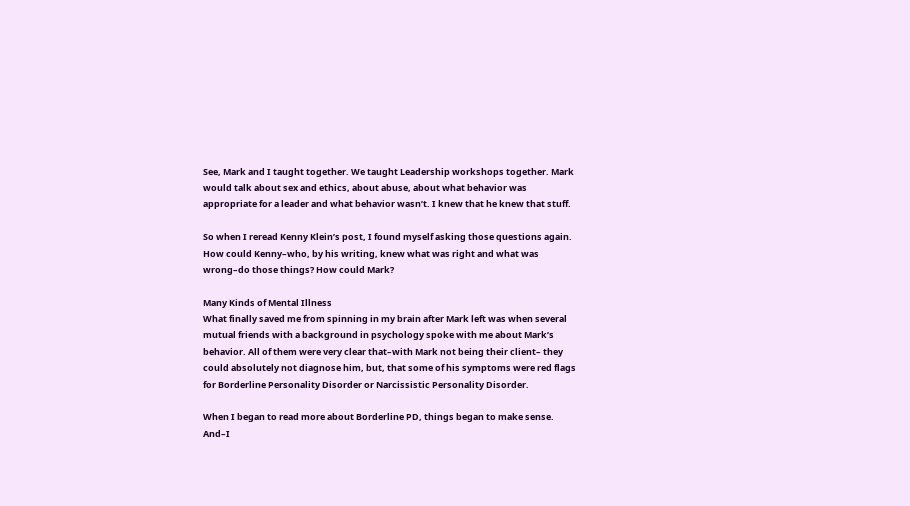See, Mark and I taught together. We taught Leadership workshops together. Mark would talk about sex and ethics, about abuse, about what behavior was appropriate for a leader and what behavior wasn’t. I knew that he knew that stuff.

So when I reread Kenny Klein’s post, I found myself asking those questions again. How could Kenny–who, by his writing, knew what was right and what was wrong–do those things? How could Mark?

Many Kinds of Mental Illness
What finally saved me from spinning in my brain after Mark left was when several mutual friends with a background in psychology spoke with me about Mark’s behavior. All of them were very clear that–with Mark not being their client– they could absolutely not diagnose him, but, that some of his symptoms were red flags for Borderline Personality Disorder or Narcissistic Personality Disorder.

When I began to read more about Borderline PD, things began to make sense. And–I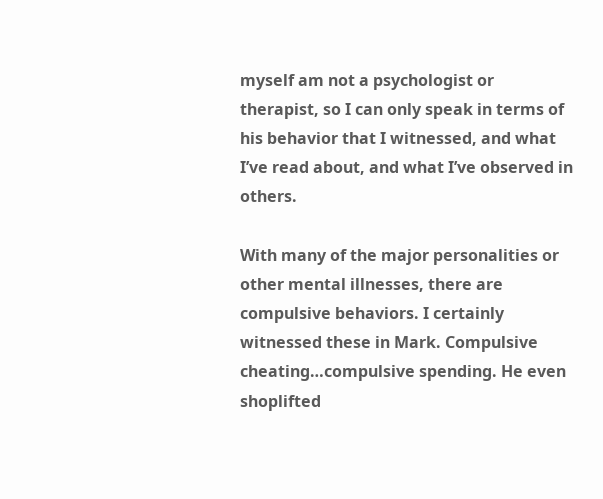myself am not a psychologist or therapist, so I can only speak in terms of his behavior that I witnessed, and what I’ve read about, and what I’ve observed in others.

With many of the major personalities or other mental illnesses, there are compulsive behaviors. I certainly witnessed these in Mark. Compulsive cheating…compulsive spending. He even shoplifted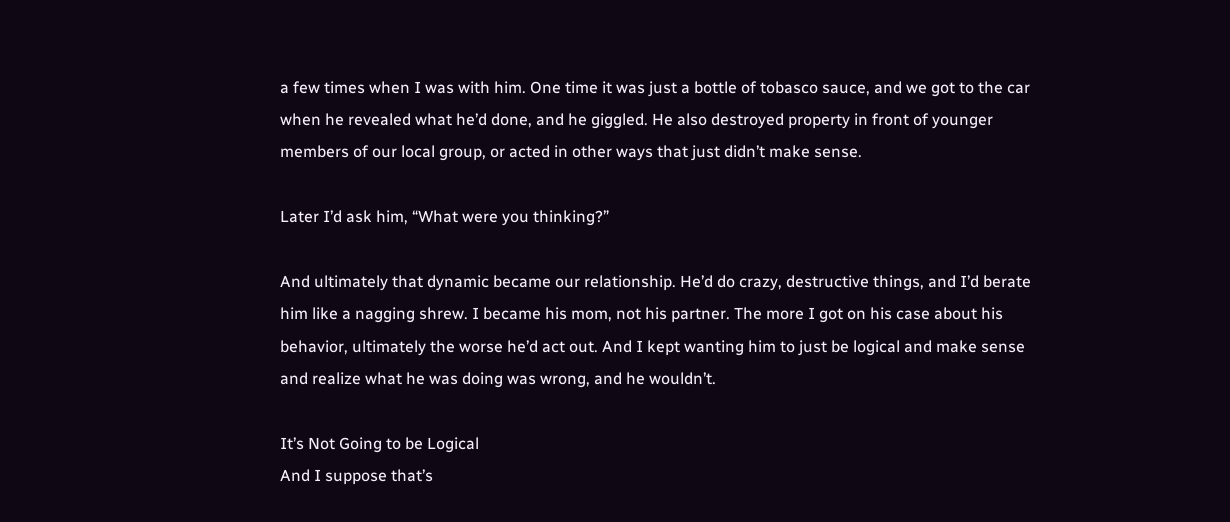a few times when I was with him. One time it was just a bottle of tobasco sauce, and we got to the car when he revealed what he’d done, and he giggled. He also destroyed property in front of younger members of our local group, or acted in other ways that just didn’t make sense.

Later I’d ask him, “What were you thinking?”

And ultimately that dynamic became our relationship. He’d do crazy, destructive things, and I’d berate him like a nagging shrew. I became his mom, not his partner. The more I got on his case about his behavior, ultimately the worse he’d act out. And I kept wanting him to just be logical and make sense and realize what he was doing was wrong, and he wouldn’t.

It’s Not Going to be Logical
And I suppose that’s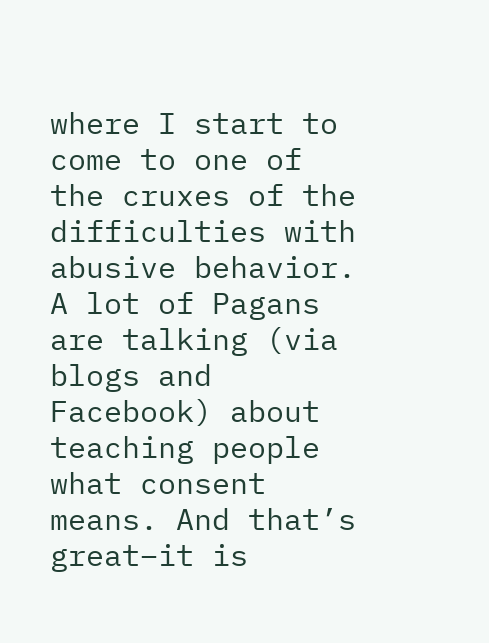where I start to come to one of the cruxes of the difficulties with abusive behavior.  A lot of Pagans are talking (via blogs and Facebook) about teaching people what consent means. And that’s great–it is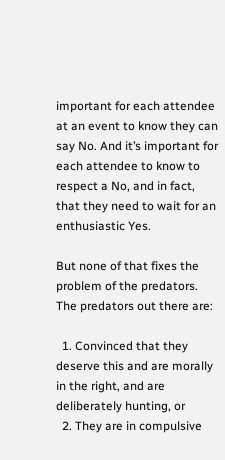important for each attendee at an event to know they can say No. And it’s important for each attendee to know to respect a No, and in fact, that they need to wait for an enthusiastic Yes.

But none of that fixes the problem of the predators. The predators out there are:

  1. Convinced that they deserve this and are morally in the right, and are deliberately hunting, or
  2. They are in compulsive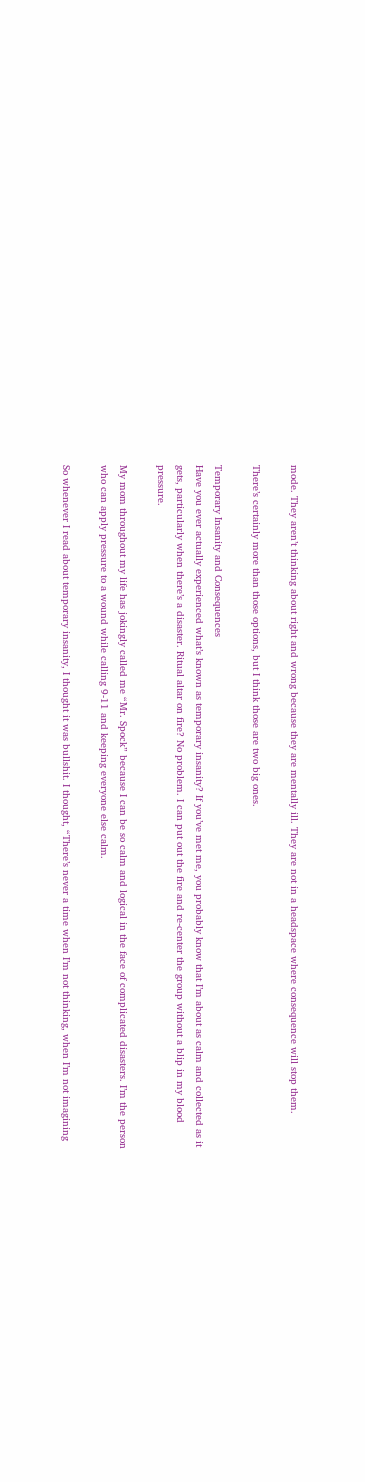mode. They aren’t thinking about right and wrong because they are mentally ill. They are not in a headspace where consequence will stop them.

There’s certainly more than those options, but I think those are two big ones.

Temporary Insanity and Consequences
Have you ever actually experienced what’s known as temporary insanity? If you’ve met me, you probably know that I’m about as calm and collected as it gets, particularly when there’s a disaster. Ritual altar on fire? No problem. I can put out the fire and re-center the group without a blip in my blood pressure.

My mom throughout my life has jokingly called me “Mr. Spock” because I can be so calm and logical in the face of complicated disasters. I’m the person who can apply pressure to a wound while calling 9-11 and keeping everyone else calm.

So whenever I read about temporary insanity, I thought it was bullshit. I thought, “There’s never a time when I’m not thinking, when I’m not imagining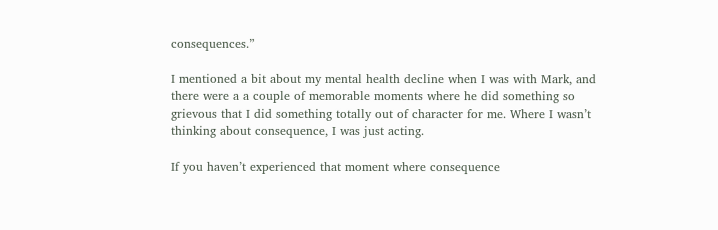consequences.”

I mentioned a bit about my mental health decline when I was with Mark, and there were a a couple of memorable moments where he did something so grievous that I did something totally out of character for me. Where I wasn’t thinking about consequence, I was just acting.

If you haven’t experienced that moment where consequence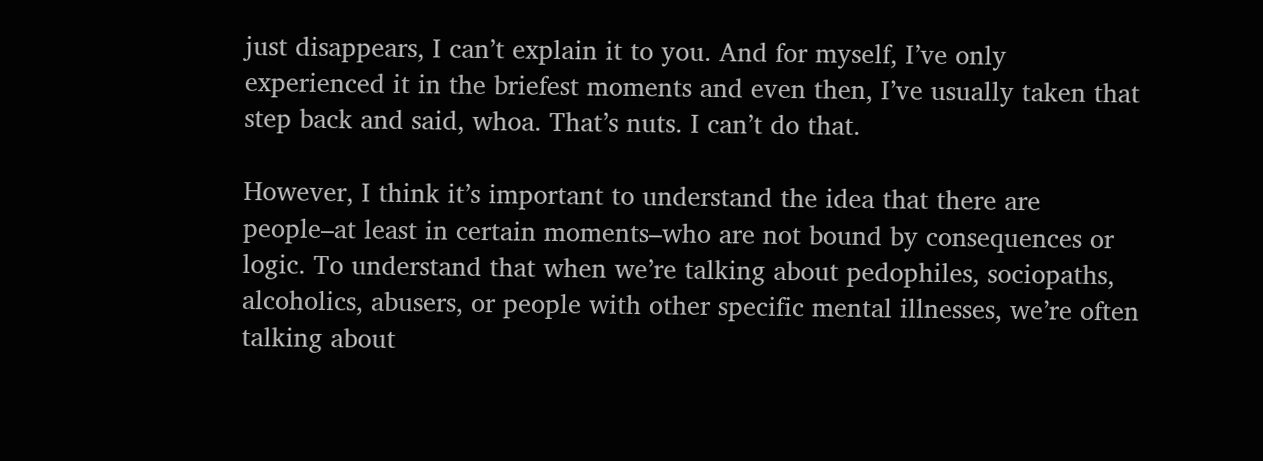just disappears, I can’t explain it to you. And for myself, I’ve only experienced it in the briefest moments and even then, I’ve usually taken that step back and said, whoa. That’s nuts. I can’t do that.

However, I think it’s important to understand the idea that there are people–at least in certain moments–who are not bound by consequences or logic. To understand that when we’re talking about pedophiles, sociopaths, alcoholics, abusers, or people with other specific mental illnesses, we’re often talking about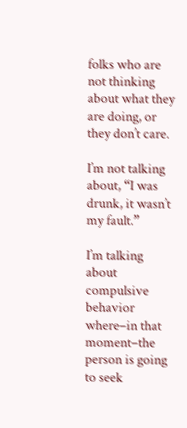folks who are not thinking about what they are doing, or they don’t care.

I’m not talking about, “I was drunk, it wasn’t my fault.”

I’m talking about compulsive behavior where–in that moment–the person is going to seek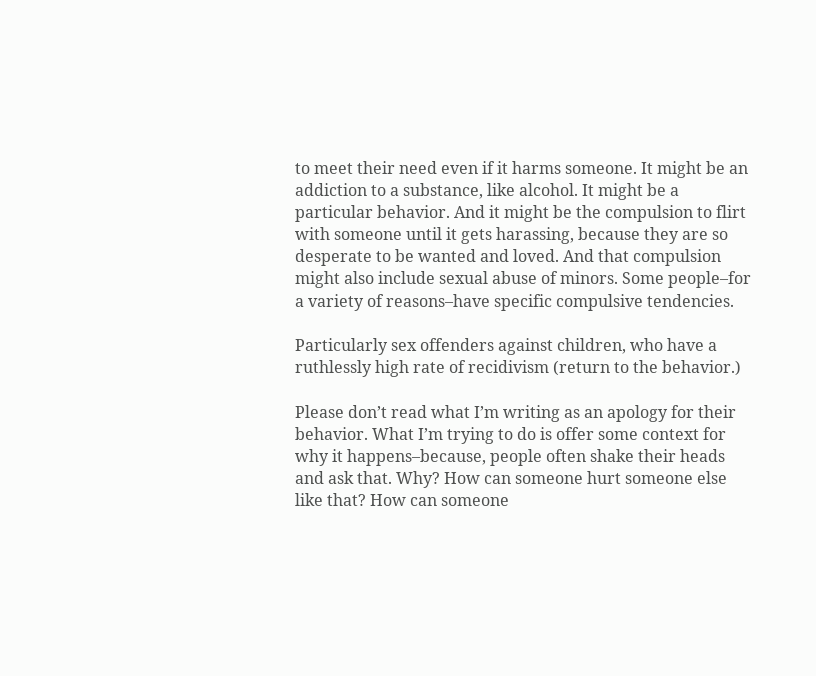to meet their need even if it harms someone. It might be an addiction to a substance, like alcohol. It might be a particular behavior. And it might be the compulsion to flirt with someone until it gets harassing, because they are so desperate to be wanted and loved. And that compulsion might also include sexual abuse of minors. Some people–for a variety of reasons–have specific compulsive tendencies.

Particularly sex offenders against children, who have a ruthlessly high rate of recidivism (return to the behavior.)

Please don’t read what I’m writing as an apology for their behavior. What I’m trying to do is offer some context for why it happens–because, people often shake their heads and ask that. Why? How can someone hurt someone else like that? How can someone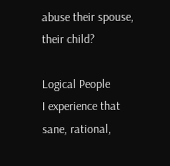abuse their spouse, their child?

Logical People
I experience that sane, rational,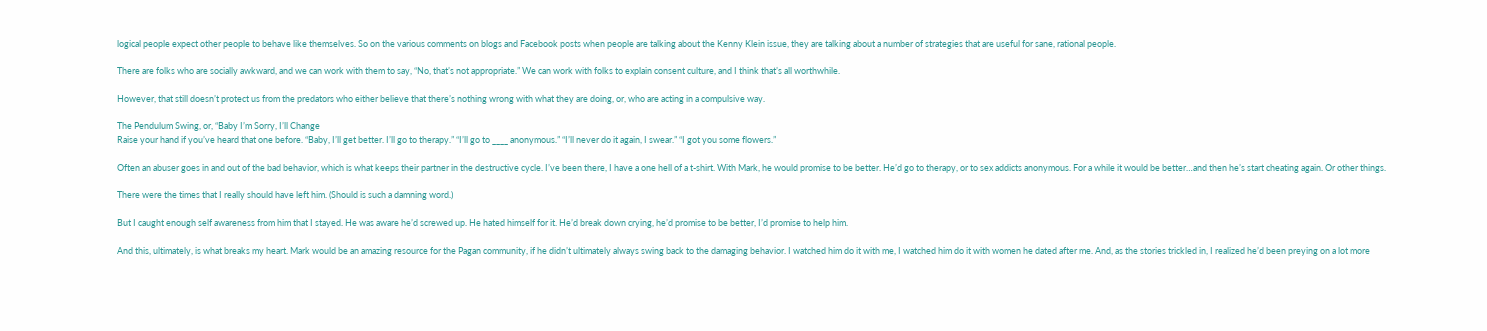logical people expect other people to behave like themselves. So on the various comments on blogs and Facebook posts when people are talking about the Kenny Klein issue, they are talking about a number of strategies that are useful for sane, rational people.

There are folks who are socially awkward, and we can work with them to say, “No, that’s not appropriate.” We can work with folks to explain consent culture, and I think that’s all worthwhile.

However, that still doesn’t protect us from the predators who either believe that there’s nothing wrong with what they are doing, or, who are acting in a compulsive way.

The Pendulum Swing, or, “Baby I’m Sorry, I’ll Change
Raise your hand if you’ve heard that one before. “Baby, I’ll get better. I’ll go to therapy.” “I’ll go to ____ anonymous.” “I’ll never do it again, I swear.” “I got you some flowers.”

Often an abuser goes in and out of the bad behavior, which is what keeps their partner in the destructive cycle. I’ve been there, I have a one hell of a t-shirt. With Mark, he would promise to be better. He’d go to therapy, or to sex addicts anonymous. For a while it would be better…and then he’s start cheating again. Or other things.

There were the times that I really should have left him. (Should is such a damning word.)

But I caught enough self awareness from him that I stayed. He was aware he’d screwed up. He hated himself for it. He’d break down crying, he’d promise to be better, I’d promise to help him.

And this, ultimately, is what breaks my heart. Mark would be an amazing resource for the Pagan community, if he didn’t ultimately always swing back to the damaging behavior. I watched him do it with me, I watched him do it with women he dated after me. And, as the stories trickled in, I realized he’d been preying on a lot more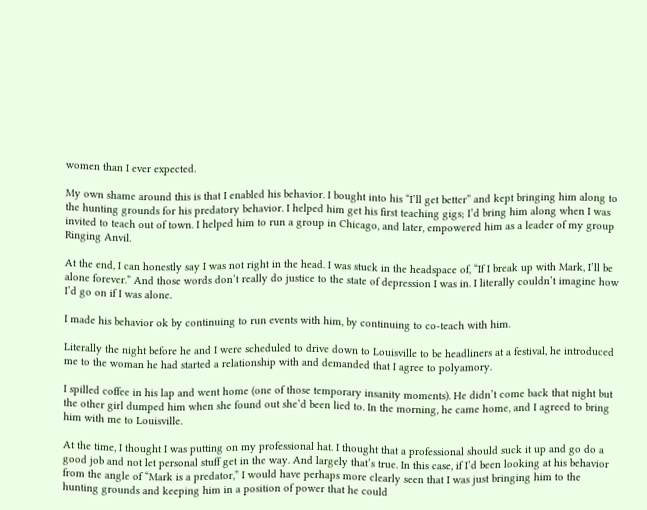women than I ever expected.

My own shame around this is that I enabled his behavior. I bought into his “I’ll get better” and kept bringing him along to the hunting grounds for his predatory behavior. I helped him get his first teaching gigs; I’d bring him along when I was invited to teach out of town. I helped him to run a group in Chicago, and later, empowered him as a leader of my group Ringing Anvil.

At the end, I can honestly say I was not right in the head. I was stuck in the headspace of, “If I break up with Mark, I’ll be alone forever.” And those words don’t really do justice to the state of depression I was in. I literally couldn’t imagine how I’d go on if I was alone.

I made his behavior ok by continuing to run events with him, by continuing to co-teach with him.

Literally the night before he and I were scheduled to drive down to Louisville to be headliners at a festival, he introduced me to the woman he had started a relationship with and demanded that I agree to polyamory.

I spilled coffee in his lap and went home (one of those temporary insanity moments). He didn’t come back that night but the other girl dumped him when she found out she’d been lied to. In the morning, he came home, and I agreed to bring him with me to Louisville.

At the time, I thought I was putting on my professional hat. I thought that a professional should suck it up and go do a good job and not let personal stuff get in the way. And largely that’s true. In this case, if I’d been looking at his behavior from the angle of “Mark is a predator,” I would have perhaps more clearly seen that I was just bringing him to the hunting grounds and keeping him in a position of power that he could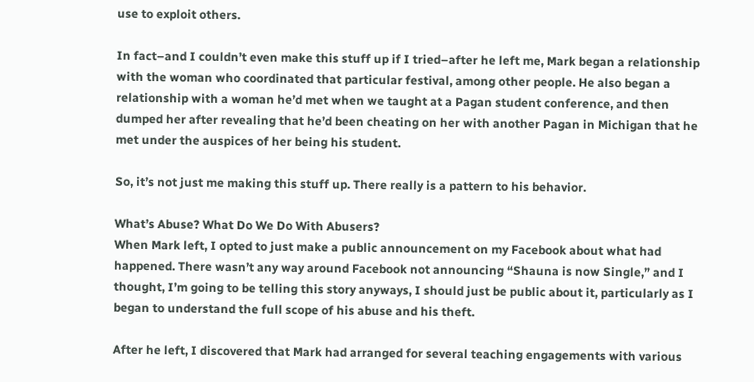use to exploit others.

In fact–and I couldn’t even make this stuff up if I tried–after he left me, Mark began a relationship with the woman who coordinated that particular festival, among other people. He also began a relationship with a woman he’d met when we taught at a Pagan student conference, and then dumped her after revealing that he’d been cheating on her with another Pagan in Michigan that he met under the auspices of her being his student.

So, it’s not just me making this stuff up. There really is a pattern to his behavior.

What’s Abuse? What Do We Do With Abusers?
When Mark left, I opted to just make a public announcement on my Facebook about what had happened. There wasn’t any way around Facebook not announcing “Shauna is now Single,” and I thought, I’m going to be telling this story anyways, I should just be public about it, particularly as I began to understand the full scope of his abuse and his theft.

After he left, I discovered that Mark had arranged for several teaching engagements with various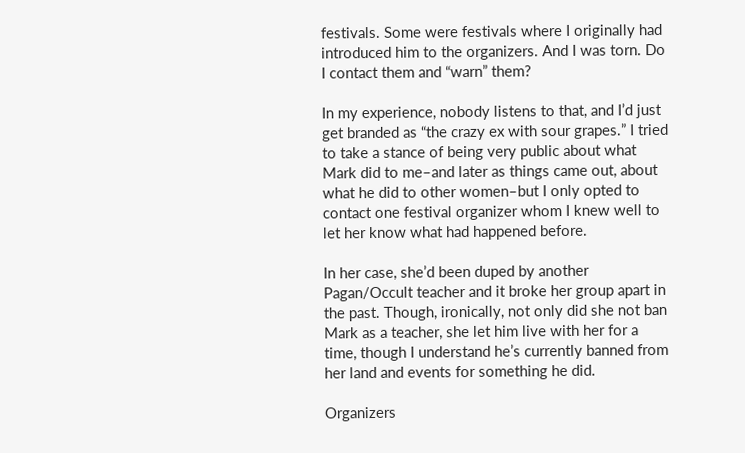festivals. Some were festivals where I originally had introduced him to the organizers. And I was torn. Do I contact them and “warn” them?

In my experience, nobody listens to that, and I’d just get branded as “the crazy ex with sour grapes.” I tried to take a stance of being very public about what Mark did to me–and later as things came out, about what he did to other women–but I only opted to contact one festival organizer whom I knew well to let her know what had happened before.

In her case, she’d been duped by another Pagan/Occult teacher and it broke her group apart in the past. Though, ironically, not only did she not ban Mark as a teacher, she let him live with her for a time, though I understand he’s currently banned from her land and events for something he did.

Organizers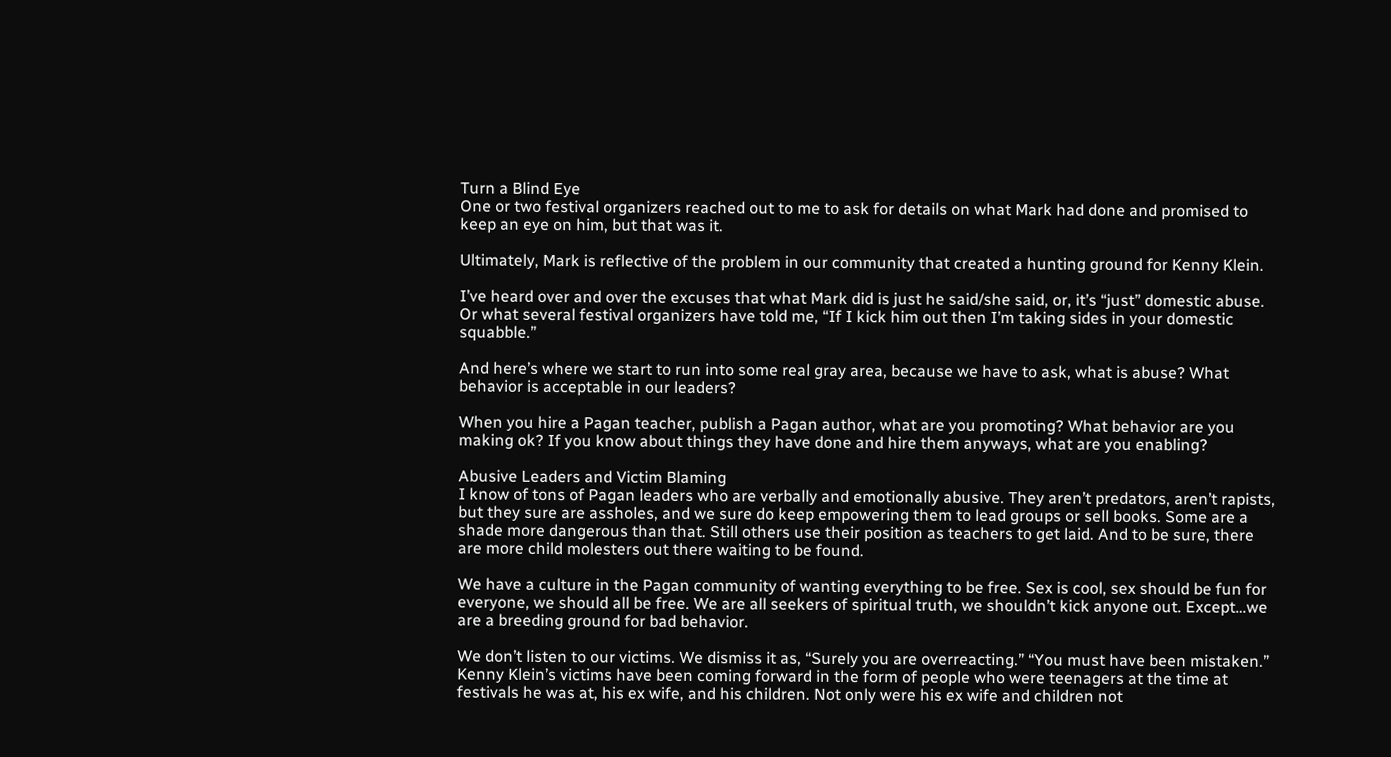Turn a Blind Eye
One or two festival organizers reached out to me to ask for details on what Mark had done and promised to keep an eye on him, but that was it.

Ultimately, Mark is reflective of the problem in our community that created a hunting ground for Kenny Klein.

I’ve heard over and over the excuses that what Mark did is just he said/she said, or, it’s “just” domestic abuse. Or what several festival organizers have told me, “If I kick him out then I’m taking sides in your domestic squabble.”

And here’s where we start to run into some real gray area, because we have to ask, what is abuse? What behavior is acceptable in our leaders?

When you hire a Pagan teacher, publish a Pagan author, what are you promoting? What behavior are you making ok? If you know about things they have done and hire them anyways, what are you enabling?

Abusive Leaders and Victim Blaming
I know of tons of Pagan leaders who are verbally and emotionally abusive. They aren’t predators, aren’t rapists, but they sure are assholes, and we sure do keep empowering them to lead groups or sell books. Some are a shade more dangerous than that. Still others use their position as teachers to get laid. And to be sure, there are more child molesters out there waiting to be found.

We have a culture in the Pagan community of wanting everything to be free. Sex is cool, sex should be fun for everyone, we should all be free. We are all seekers of spiritual truth, we shouldn’t kick anyone out. Except…we are a breeding ground for bad behavior.

We don’t listen to our victims. We dismiss it as, “Surely you are overreacting.” “You must have been mistaken.” Kenny Klein’s victims have been coming forward in the form of people who were teenagers at the time at festivals he was at, his ex wife, and his children. Not only were his ex wife and children not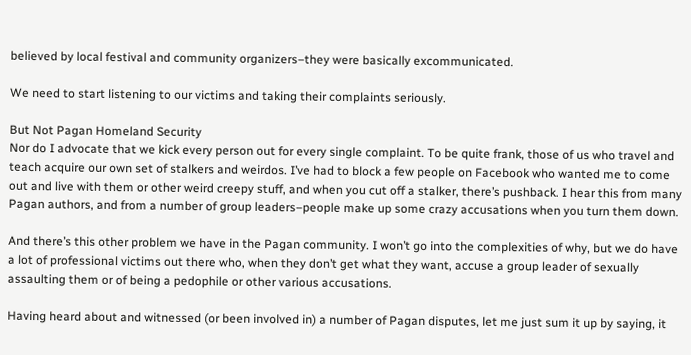believed by local festival and community organizers–they were basically excommunicated.

We need to start listening to our victims and taking their complaints seriously.

But Not Pagan Homeland Security
Nor do I advocate that we kick every person out for every single complaint. To be quite frank, those of us who travel and teach acquire our own set of stalkers and weirdos. I’ve had to block a few people on Facebook who wanted me to come out and live with them or other weird creepy stuff, and when you cut off a stalker, there’s pushback. I hear this from many Pagan authors, and from a number of group leaders–people make up some crazy accusations when you turn them down.

And there’s this other problem we have in the Pagan community. I won’t go into the complexities of why, but we do have a lot of professional victims out there who, when they don’t get what they want, accuse a group leader of sexually assaulting them or of being a pedophile or other various accusations.

Having heard about and witnessed (or been involved in) a number of Pagan disputes, let me just sum it up by saying, it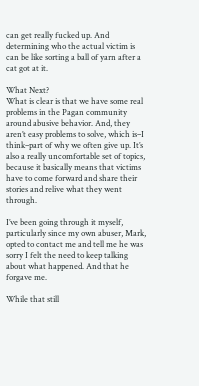can get really fucked up. And determining who the actual victim is can be like sorting a ball of yarn after a cat got at it.

What Next?
What is clear is that we have some real problems in the Pagan community around abusive behavior. And, they aren’t easy problems to solve, which is–I think–part of why we often give up. It’s also a really uncomfortable set of topics, because it basically means that victims have to come forward and share their stories and relive what they went through.

I’ve been going through it myself, particularly since my own abuser, Mark, opted to contact me and tell me he was sorry I felt the need to keep talking about what happened. And that he forgave me.

While that still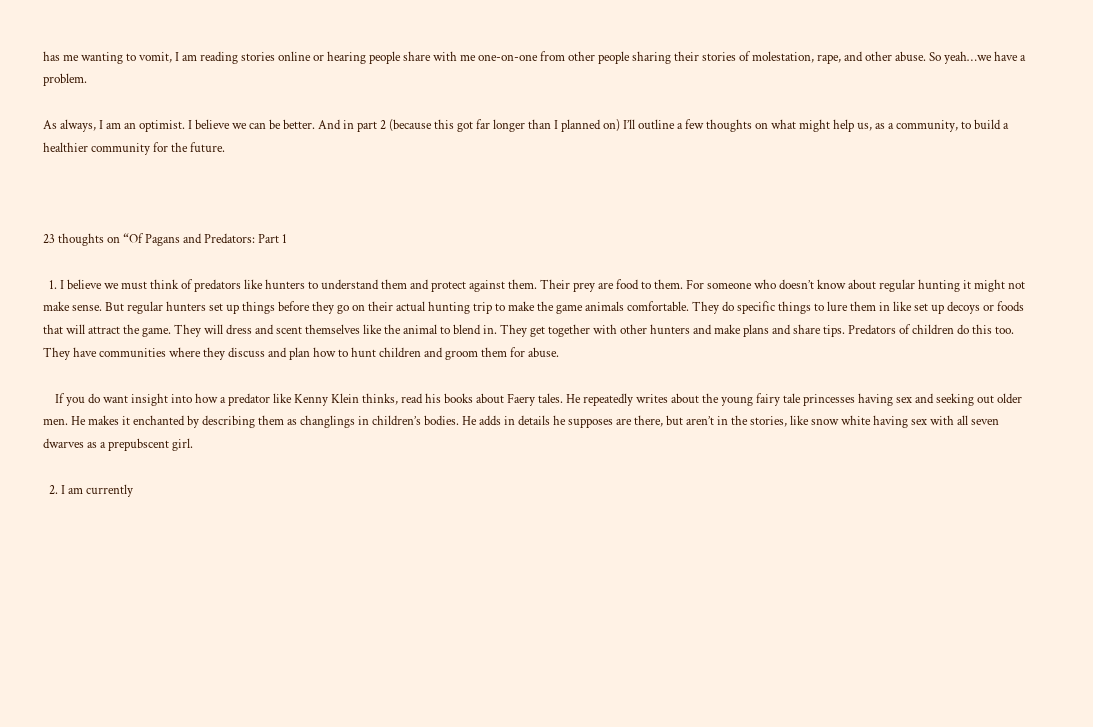has me wanting to vomit, I am reading stories online or hearing people share with me one-on-one from other people sharing their stories of molestation, rape, and other abuse. So yeah…we have a problem.

As always, I am an optimist. I believe we can be better. And in part 2 (because this got far longer than I planned on) I’ll outline a few thoughts on what might help us, as a community, to build a healthier community for the future.



23 thoughts on “Of Pagans and Predators: Part 1

  1. I believe we must think of predators like hunters to understand them and protect against them. Their prey are food to them. For someone who doesn’t know about regular hunting it might not make sense. But regular hunters set up things before they go on their actual hunting trip to make the game animals comfortable. They do specific things to lure them in like set up decoys or foods that will attract the game. They will dress and scent themselves like the animal to blend in. They get together with other hunters and make plans and share tips. Predators of children do this too. They have communities where they discuss and plan how to hunt children and groom them for abuse.

    If you do want insight into how a predator like Kenny Klein thinks, read his books about Faery tales. He repeatedly writes about the young fairy tale princesses having sex and seeking out older men. He makes it enchanted by describing them as changlings in children’s bodies. He adds in details he supposes are there, but aren’t in the stories, like snow white having sex with all seven dwarves as a prepubscent girl.

  2. I am currently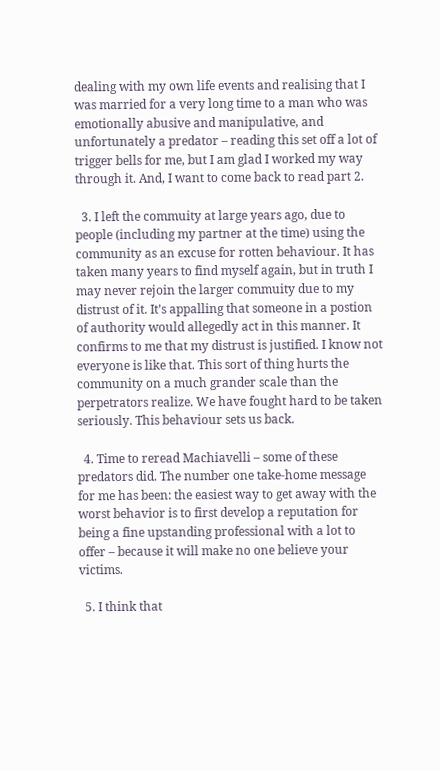dealing with my own life events and realising that I was married for a very long time to a man who was emotionally abusive and manipulative, and unfortunately a predator – reading this set off a lot of trigger bells for me, but I am glad I worked my way through it. And, I want to come back to read part 2.

  3. I left the commuity at large years ago, due to people (including my partner at the time) using the community as an excuse for rotten behaviour. It has taken many years to find myself again, but in truth I may never rejoin the larger commuity due to my distrust of it. It’s appalling that someone in a postion of authority would allegedly act in this manner. It confirms to me that my distrust is justified. I know not everyone is like that. This sort of thing hurts the community on a much grander scale than the perpetrators realize. We have fought hard to be taken seriously. This behaviour sets us back.

  4. Time to reread Machiavelli – some of these predators did. The number one take-home message for me has been: the easiest way to get away with the worst behavior is to first develop a reputation for being a fine upstanding professional with a lot to offer – because it will make no one believe your victims.

  5. I think that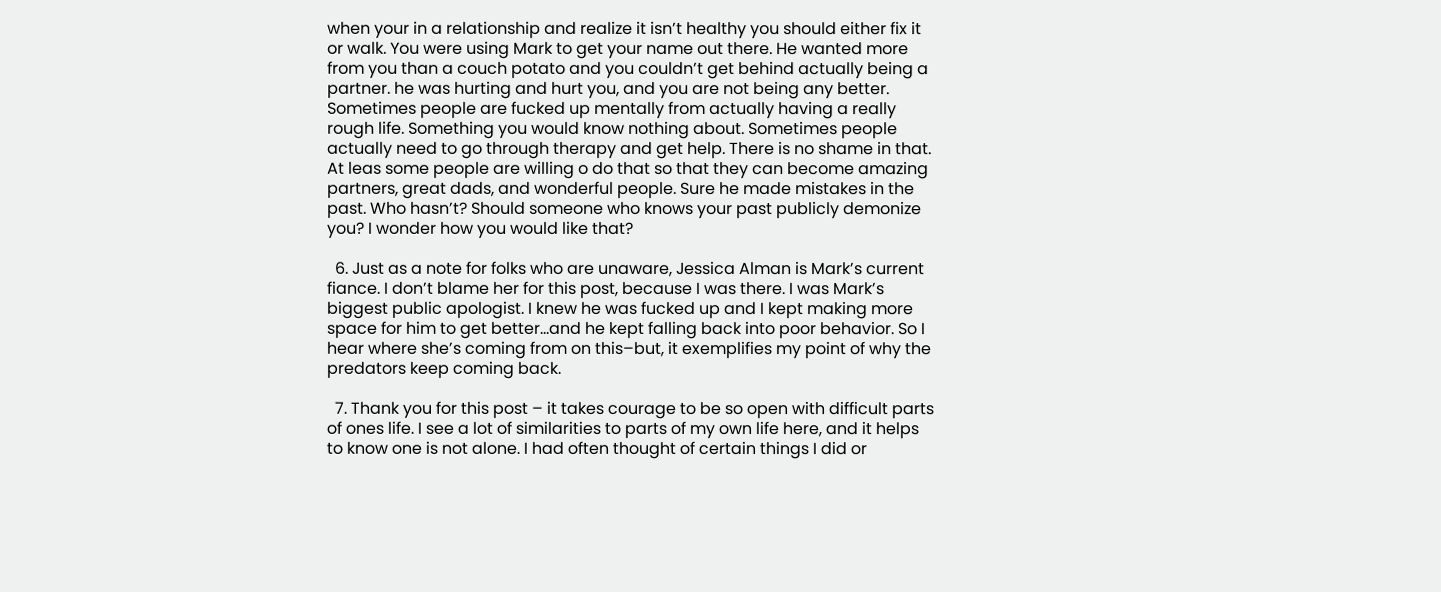when your in a relationship and realize it isn’t healthy you should either fix it or walk. You were using Mark to get your name out there. He wanted more from you than a couch potato and you couldn’t get behind actually being a partner. he was hurting and hurt you, and you are not being any better. Sometimes people are fucked up mentally from actually having a really rough life. Something you would know nothing about. Sometimes people actually need to go through therapy and get help. There is no shame in that. At leas some people are willing o do that so that they can become amazing partners, great dads, and wonderful people. Sure he made mistakes in the past. Who hasn’t? Should someone who knows your past publicly demonize you? I wonder how you would like that?

  6. Just as a note for folks who are unaware, Jessica Alman is Mark’s current fiance. I don’t blame her for this post, because I was there. I was Mark’s biggest public apologist. I knew he was fucked up and I kept making more space for him to get better…and he kept falling back into poor behavior. So I hear where she’s coming from on this–but, it exemplifies my point of why the predators keep coming back.

  7. Thank you for this post – it takes courage to be so open with difficult parts of ones life. I see a lot of similarities to parts of my own life here, and it helps to know one is not alone. I had often thought of certain things I did or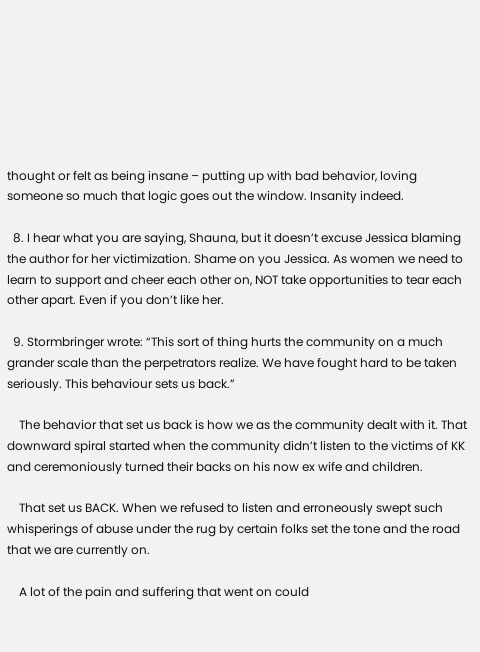thought or felt as being insane – putting up with bad behavior, loving someone so much that logic goes out the window. Insanity indeed.

  8. I hear what you are saying, Shauna, but it doesn’t excuse Jessica blaming the author for her victimization. Shame on you Jessica. As women we need to learn to support and cheer each other on, NOT take opportunities to tear each other apart. Even if you don’t like her.

  9. Stormbringer wrote: “This sort of thing hurts the community on a much grander scale than the perpetrators realize. We have fought hard to be taken seriously. This behaviour sets us back.”

    The behavior that set us back is how we as the community dealt with it. That downward spiral started when the community didn’t listen to the victims of KK and ceremoniously turned their backs on his now ex wife and children.

    That set us BACK. When we refused to listen and erroneously swept such whisperings of abuse under the rug by certain folks set the tone and the road that we are currently on.

    A lot of the pain and suffering that went on could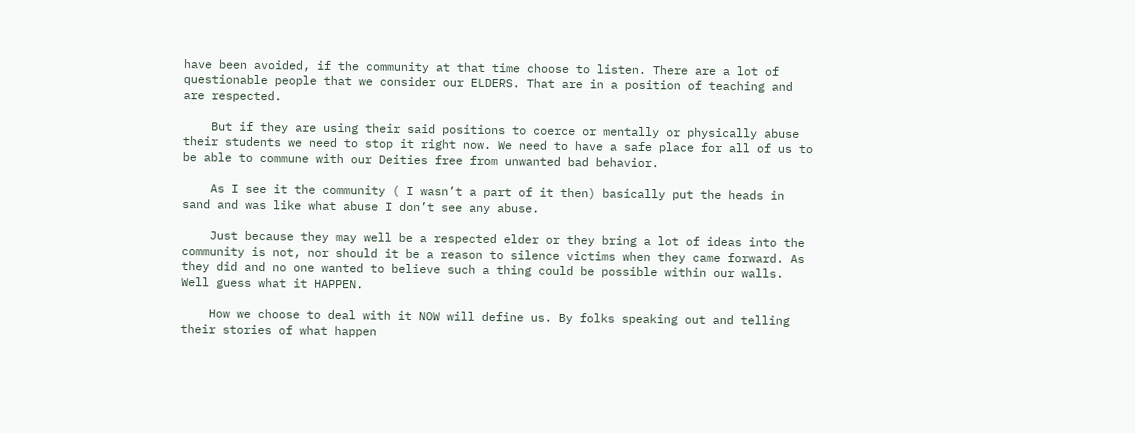have been avoided, if the community at that time choose to listen. There are a lot of questionable people that we consider our ELDERS. That are in a position of teaching and are respected.

    But if they are using their said positions to coerce or mentally or physically abuse their students we need to stop it right now. We need to have a safe place for all of us to be able to commune with our Deities free from unwanted bad behavior.

    As I see it the community ( I wasn’t a part of it then) basically put the heads in sand and was like what abuse I don’t see any abuse.

    Just because they may well be a respected elder or they bring a lot of ideas into the community is not, nor should it be a reason to silence victims when they came forward. As they did and no one wanted to believe such a thing could be possible within our walls. Well guess what it HAPPEN.

    How we choose to deal with it NOW will define us. By folks speaking out and telling their stories of what happen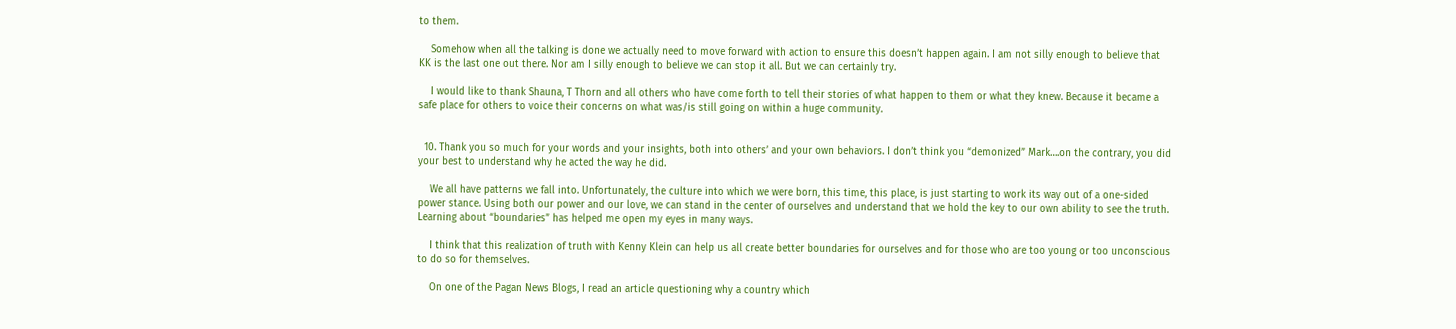to them.

    Somehow when all the talking is done we actually need to move forward with action to ensure this doesn’t happen again. I am not silly enough to believe that KK is the last one out there. Nor am I silly enough to believe we can stop it all. But we can certainly try.

    I would like to thank Shauna, T Thorn and all others who have come forth to tell their stories of what happen to them or what they knew. Because it became a safe place for others to voice their concerns on what was/is still going on within a huge community.


  10. Thank you so much for your words and your insights, both into others’ and your own behaviors. I don’t think you “demonized” Mark….on the contrary, you did your best to understand why he acted the way he did.

    We all have patterns we fall into. Unfortunately, the culture into which we were born, this time, this place, is just starting to work its way out of a one-sided power stance. Using both our power and our love, we can stand in the center of ourselves and understand that we hold the key to our own ability to see the truth. Learning about “boundaries” has helped me open my eyes in many ways.

    I think that this realization of truth with Kenny Klein can help us all create better boundaries for ourselves and for those who are too young or too unconscious to do so for themselves.

    On one of the Pagan News Blogs, I read an article questioning why a country which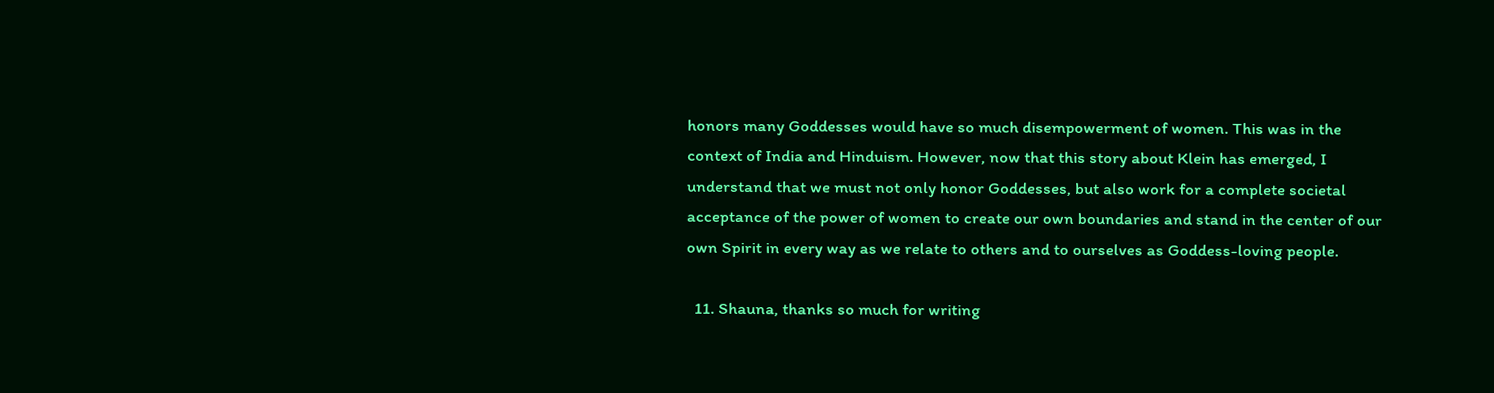honors many Goddesses would have so much disempowerment of women. This was in the context of India and Hinduism. However, now that this story about Klein has emerged, I understand that we must not only honor Goddesses, but also work for a complete societal acceptance of the power of women to create our own boundaries and stand in the center of our own Spirit in every way as we relate to others and to ourselves as Goddess-loving people.

  11. Shauna, thanks so much for writing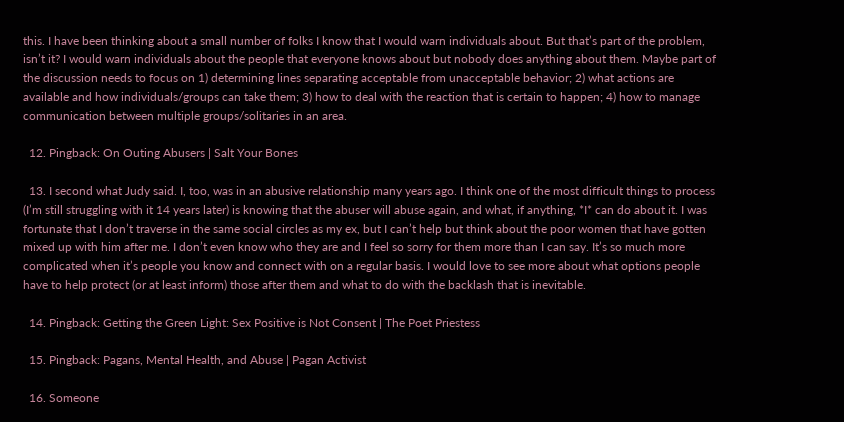this. I have been thinking about a small number of folks I know that I would warn individuals about. But that’s part of the problem, isn’t it? I would warn individuals about the people that everyone knows about but nobody does anything about them. Maybe part of the discussion needs to focus on 1) determining lines separating acceptable from unacceptable behavior; 2) what actions are available and how individuals/groups can take them; 3) how to deal with the reaction that is certain to happen; 4) how to manage communication between multiple groups/solitaries in an area.

  12. Pingback: On Outing Abusers | Salt Your Bones

  13. I second what Judy said. I, too, was in an abusive relationship many years ago. I think one of the most difficult things to process (I’m still struggling with it 14 years later) is knowing that the abuser will abuse again, and what, if anything, *I* can do about it. I was fortunate that I don’t traverse in the same social circles as my ex, but I can’t help but think about the poor women that have gotten mixed up with him after me. I don’t even know who they are and I feel so sorry for them more than I can say. It’s so much more complicated when it’s people you know and connect with on a regular basis. I would love to see more about what options people have to help protect (or at least inform) those after them and what to do with the backlash that is inevitable.

  14. Pingback: Getting the Green Light: Sex Positive is Not Consent | The Poet Priestess

  15. Pingback: Pagans, Mental Health, and Abuse | Pagan Activist

  16. Someone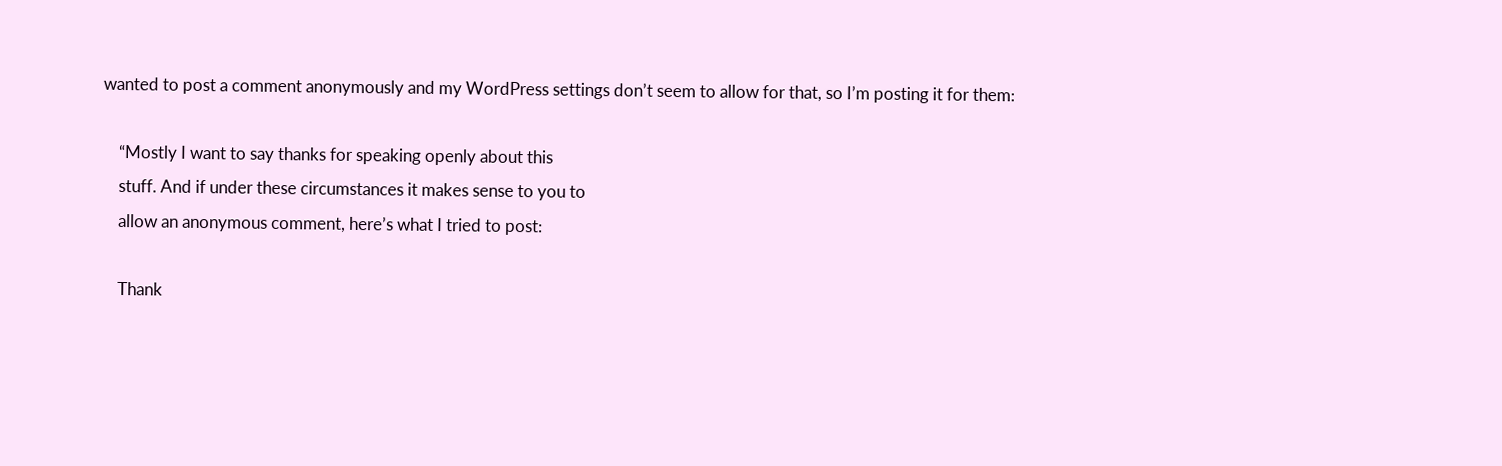wanted to post a comment anonymously and my WordPress settings don’t seem to allow for that, so I’m posting it for them:

    “Mostly I want to say thanks for speaking openly about this
    stuff. And if under these circumstances it makes sense to you to
    allow an anonymous comment, here’s what I tried to post:

    Thank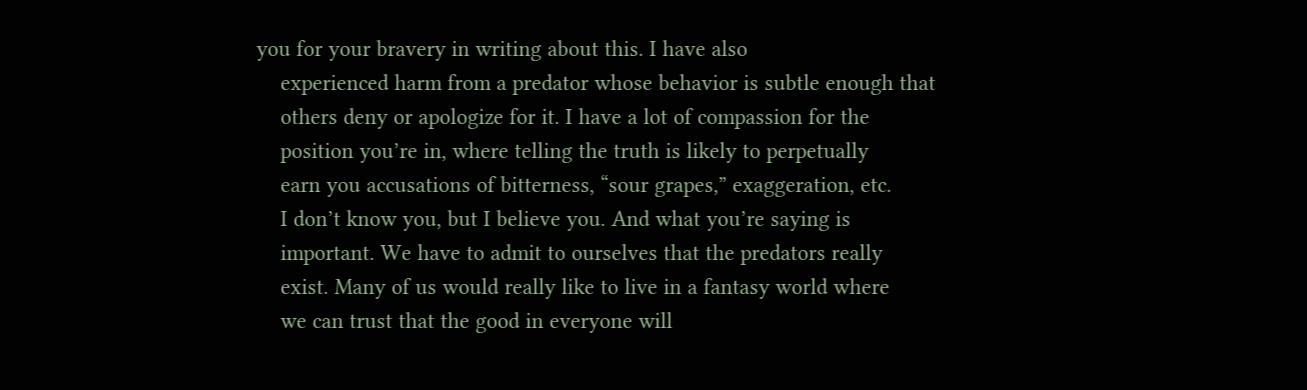you for your bravery in writing about this. I have also
    experienced harm from a predator whose behavior is subtle enough that
    others deny or apologize for it. I have a lot of compassion for the
    position you’re in, where telling the truth is likely to perpetually
    earn you accusations of bitterness, “sour grapes,” exaggeration, etc.
    I don’t know you, but I believe you. And what you’re saying is
    important. We have to admit to ourselves that the predators really
    exist. Many of us would really like to live in a fantasy world where
    we can trust that the good in everyone will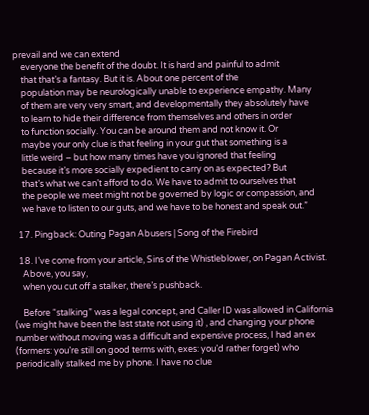prevail and we can extend
    everyone the benefit of the doubt. It is hard and painful to admit
    that that’s a fantasy. But it is. About one percent of the
    population may be neurologically unable to experience empathy. Many
    of them are very very smart, and developmentally they absolutely have
    to learn to hide their difference from themselves and others in order
    to function socially. You can be around them and not know it. Or
    maybe your only clue is that feeling in your gut that something is a
    little weird – but how many times have you ignored that feeling
    because it’s more socially expedient to carry on as expected? But
    that’s what we can’t afford to do. We have to admit to ourselves that
    the people we meet might not be governed by logic or compassion, and
    we have to listen to our guts, and we have to be honest and speak out.”

  17. Pingback: Outing Pagan Abusers | Song of the Firebird

  18. I’ve come from your article, Sins of the Whistleblower, on Pagan Activist.
    Above, you say,
    when you cut off a stalker, there’s pushback.

    Before “stalking” was a legal concept, and Caller ID was allowed in California (we might have been the last state not using it) , and changing your phone number without moving was a difficult and expensive process, I had an ex (formers: you’re still on good terms with, exes: you’d rather forget) who periodically stalked me by phone. I have no clue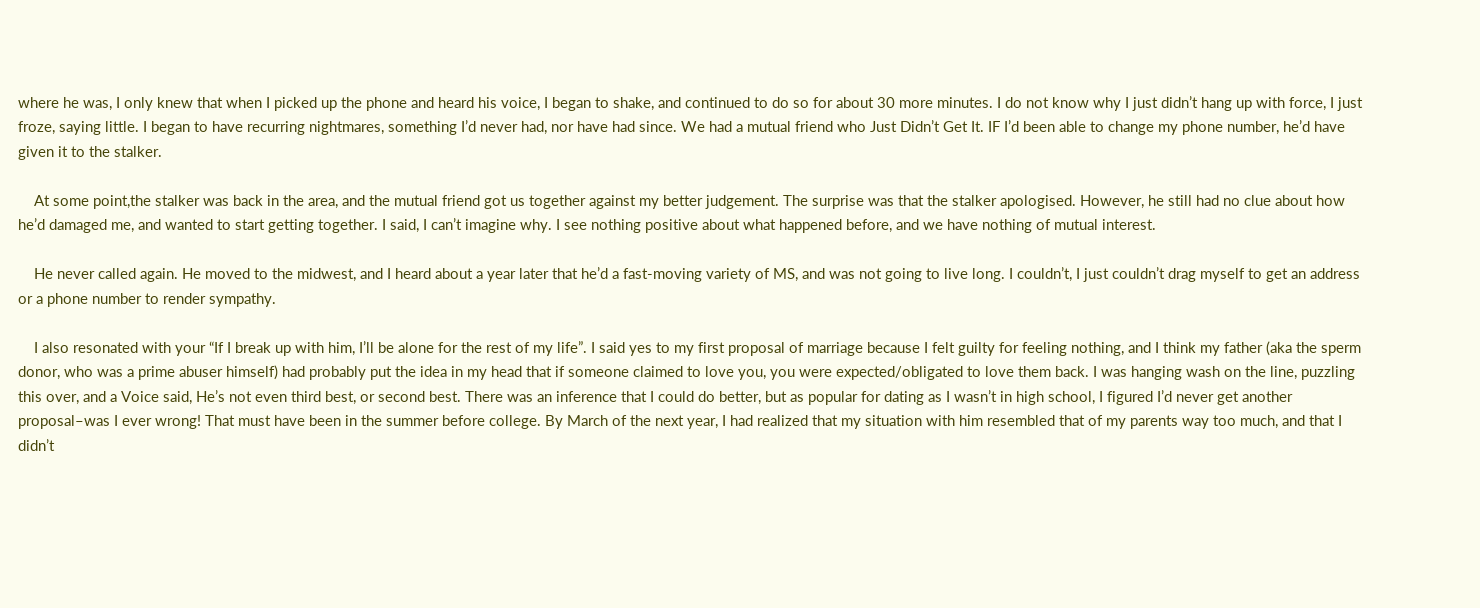where he was, I only knew that when I picked up the phone and heard his voice, I began to shake, and continued to do so for about 30 more minutes. I do not know why I just didn’t hang up with force, I just froze, saying little. I began to have recurring nightmares, something I’d never had, nor have had since. We had a mutual friend who Just Didn’t Get It. IF I’d been able to change my phone number, he’d have given it to the stalker.

    At some point,the stalker was back in the area, and the mutual friend got us together against my better judgement. The surprise was that the stalker apologised. However, he still had no clue about how he’d damaged me, and wanted to start getting together. I said, I can’t imagine why. I see nothing positive about what happened before, and we have nothing of mutual interest.

    He never called again. He moved to the midwest, and I heard about a year later that he’d a fast-moving variety of MS, and was not going to live long. I couldn’t, I just couldn’t drag myself to get an address or a phone number to render sympathy.

    I also resonated with your “If I break up with him, I’ll be alone for the rest of my life”. I said yes to my first proposal of marriage because I felt guilty for feeling nothing, and I think my father (aka the sperm donor, who was a prime abuser himself) had probably put the idea in my head that if someone claimed to love you, you were expected/obligated to love them back. I was hanging wash on the line, puzzling this over, and a Voice said, He’s not even third best, or second best. There was an inference that I could do better, but as popular for dating as I wasn’t in high school, I figured I’d never get another proposal–was I ever wrong! That must have been in the summer before college. By March of the next year, I had realized that my situation with him resembled that of my parents way too much, and that I didn’t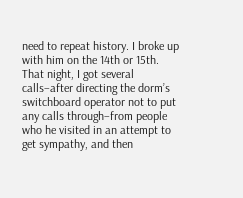need to repeat history. I broke up with him on the 14th or 15th. That night, I got several calls–after directing the dorm’s switchboard operator not to put any calls through–from people who he visited in an attempt to get sympathy, and then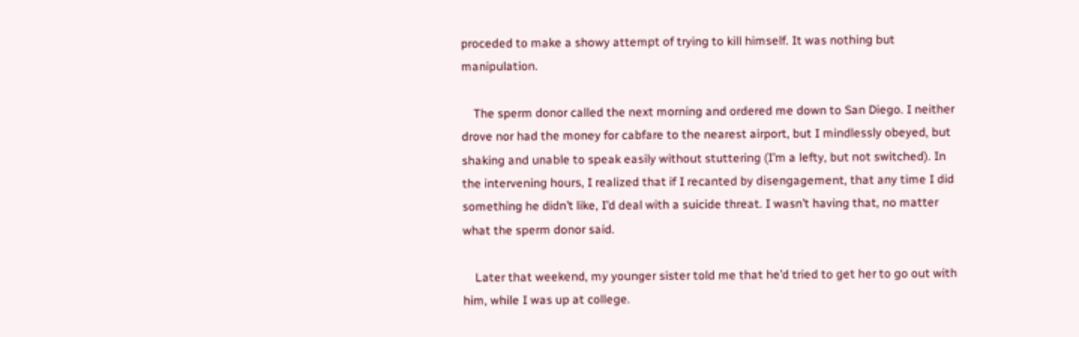proceded to make a showy attempt of trying to kill himself. It was nothing but manipulation.

    The sperm donor called the next morning and ordered me down to San Diego. I neither drove nor had the money for cabfare to the nearest airport, but I mindlessly obeyed, but shaking and unable to speak easily without stuttering (I’m a lefty, but not switched). In the intervening hours, I realized that if I recanted by disengagement, that any time I did something he didn’t like, I’d deal with a suicide threat. I wasn’t having that, no matter what the sperm donor said.

    Later that weekend, my younger sister told me that he’d tried to get her to go out with him, while I was up at college.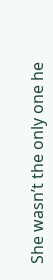She wasn’t the only one he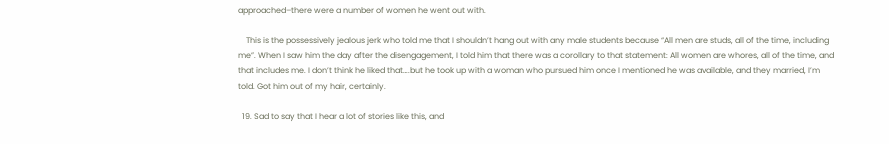approached–there were a number of women he went out with.

    This is the possessively jealous jerk who told me that I shouldn’t hang out with any male students because “All men are studs, all of the time, including me”. When I saw him the day after the disengagement, I told him that there was a corollary to that statement: All women are whores, all of the time, and that includes me. I don’t think he liked that….but he took up with a woman who pursued him once I mentioned he was available, and they married, I’m told. Got him out of my hair, certainly.

  19. Sad to say that I hear a lot of stories like this, and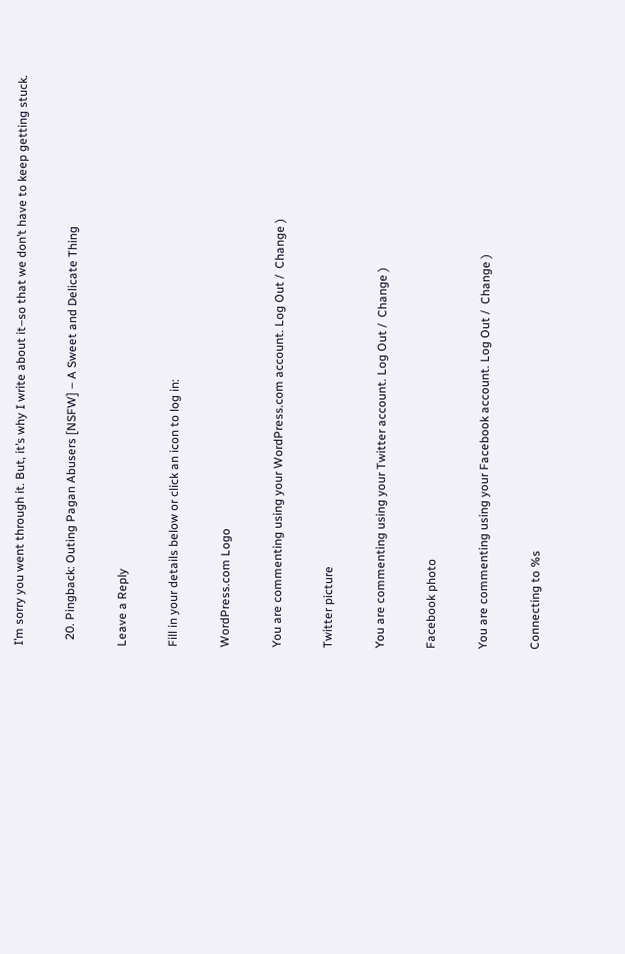I’m sorry you went through it. But, it’s why I write about it–so that we don’t have to keep getting stuck.

  20. Pingback: Outing Pagan Abusers [NSFW] – A Sweet and Delicate Thing

Leave a Reply

Fill in your details below or click an icon to log in:

WordPress.com Logo

You are commenting using your WordPress.com account. Log Out /  Change )

Twitter picture

You are commenting using your Twitter account. Log Out /  Change )

Facebook photo

You are commenting using your Facebook account. Log Out /  Change )

Connecting to %s